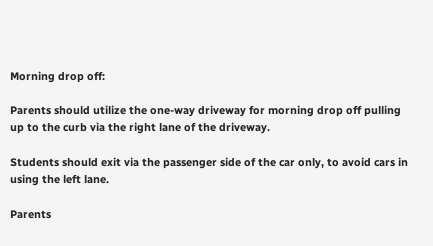Morning drop off:

Parents should utilize the one-way driveway for morning drop off pulling up to the curb via the right lane of the driveway.

Students should exit via the passenger side of the car only, to avoid cars in using the left lane.

Parents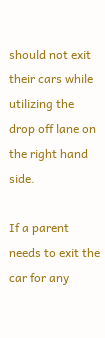should not exit their cars while utilizing the drop off lane on the right hand side.

If a parent needs to exit the car for any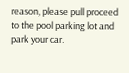reason, please pull proceed to the pool parking lot and park your car.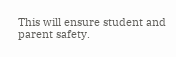This will ensure student and parent safety.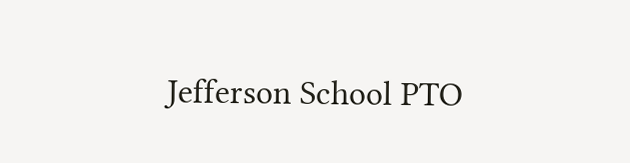Jefferson School PTO